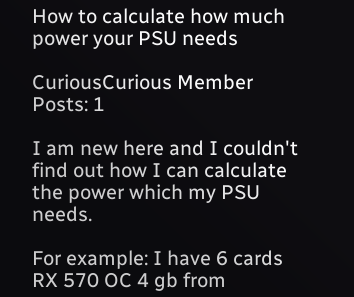How to calculate how much power your PSU needs

CuriousCurious Member Posts: 1

I am new here and I couldn't find out how I can calculate the power which my PSU needs.

For example: I have 6 cards RX 570 OC 4 gb from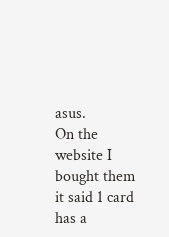asus.
On the website I bought them it said 1 card has a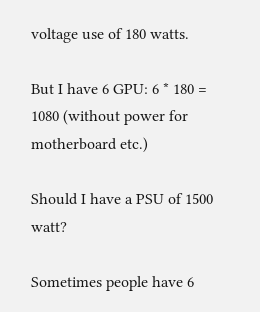voltage use of 180 watts.

But I have 6 GPU: 6 * 180 = 1080 (without power for motherboard etc.)

Should I have a PSU of 1500 watt?

Sometimes people have 6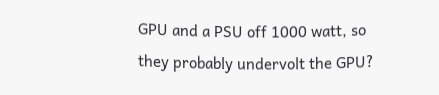GPU and a PSU off 1000 watt, so they probably undervolt the GPU?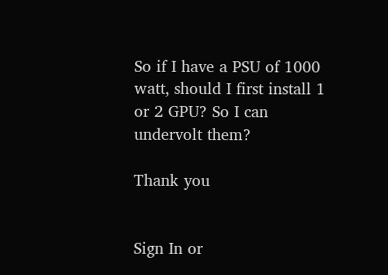So if I have a PSU of 1000 watt, should I first install 1 or 2 GPU? So I can undervolt them?

Thank you


Sign In or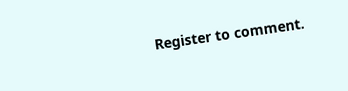Register to comment.